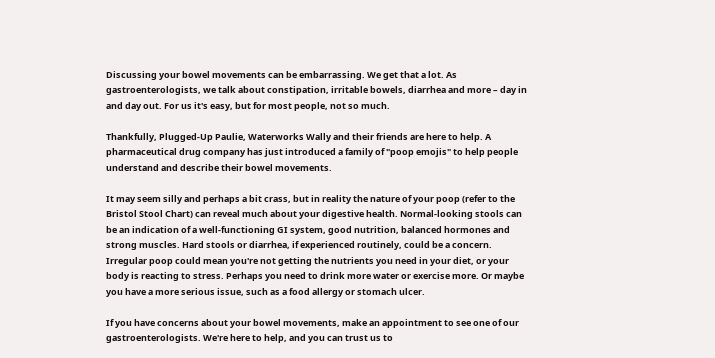Discussing your bowel movements can be embarrassing. We get that a lot. As gastroenterologists, we talk about constipation, irritable bowels, diarrhea and more – day in and day out. For us it's easy, but for most people, not so much.

Thankfully, Plugged-Up Paulie, Waterworks Wally and their friends are here to help. A pharmaceutical drug company has just introduced a family of "poop emojis" to help people understand and describe their bowel movements.

It may seem silly and perhaps a bit crass, but in reality the nature of your poop (refer to the Bristol Stool Chart) can reveal much about your digestive health. Normal-looking stools can be an indication of a well-functioning GI system, good nutrition, balanced hormones and strong muscles. Hard stools or diarrhea, if experienced routinely, could be a concern. Irregular poop could mean you're not getting the nutrients you need in your diet, or your body is reacting to stress. Perhaps you need to drink more water or exercise more. Or maybe you have a more serious issue, such as a food allergy or stomach ulcer.

If you have concerns about your bowel movements, make an appointment to see one of our gastroenterologists. We're here to help, and you can trust us to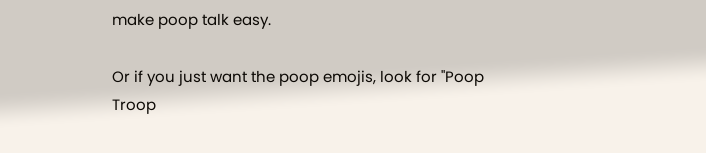make poop talk easy.

Or if you just want the poop emojis, look for "Poop Troop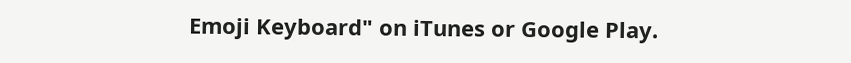Emoji Keyboard" on iTunes or Google Play.